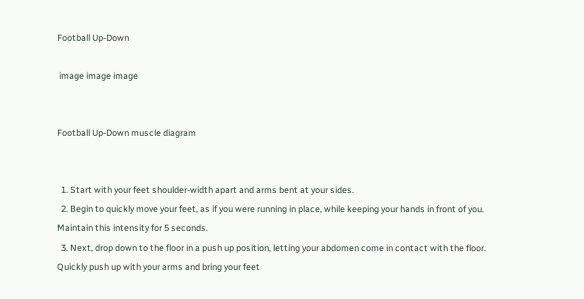Football Up-Down

 image image image


Football Up-Down muscle diagram


  1. Start with your feet shoulder-width apart and arms bent at your sides.
  2. Begin to quickly move your feet, as if you were running in place, while keeping your hands in front of you. Maintain this intensity for 5 seconds.
  3. Next, drop down to the floor in a push up position, letting your abdomen come in contact with the floor. Quickly push up with your arms and bring your feet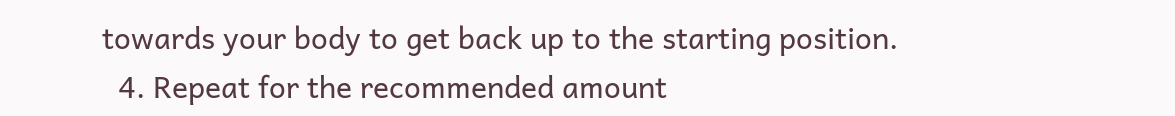towards your body to get back up to the starting position.
  4. Repeat for the recommended amount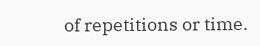of repetitions or time.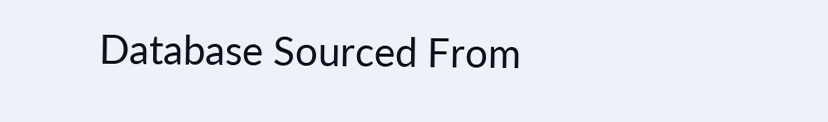Database Sourced From